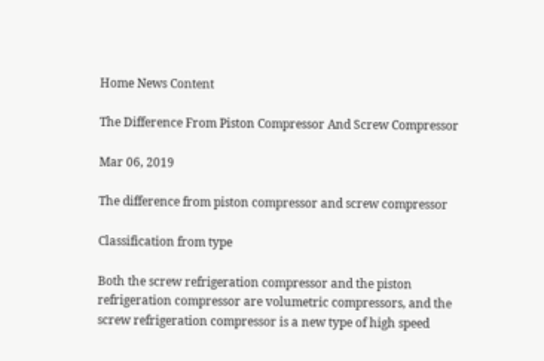Home News Content

The Difference From Piston Compressor And Screw Compressor

Mar 06, 2019

The difference from piston compressor and screw compressor

Classification from type

Both the screw refrigeration compressor and the piston refrigeration compressor are volumetric compressors, and the screw refrigeration compressor is a new type of high speed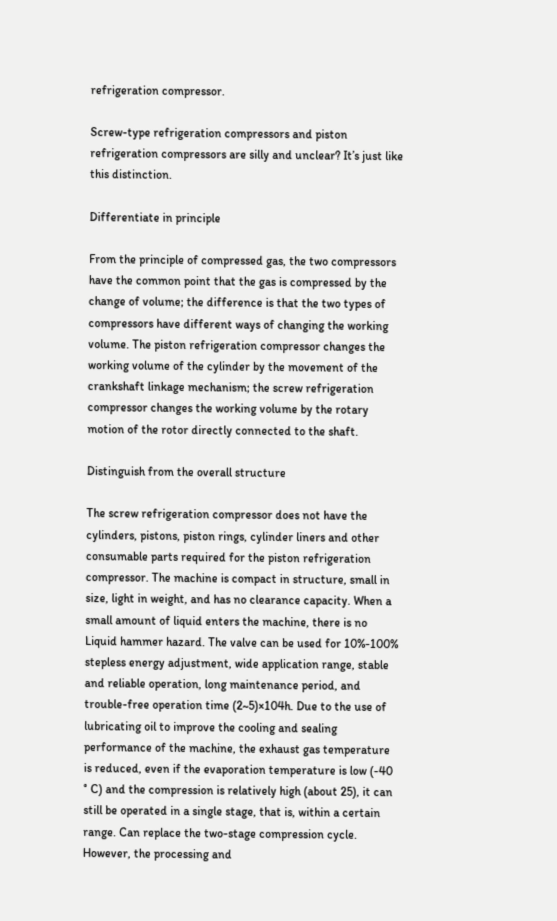refrigeration compressor.

Screw-type refrigeration compressors and piston refrigeration compressors are silly and unclear? It’s just like this distinction.

Differentiate in principle

From the principle of compressed gas, the two compressors have the common point that the gas is compressed by the change of volume; the difference is that the two types of compressors have different ways of changing the working volume. The piston refrigeration compressor changes the working volume of the cylinder by the movement of the crankshaft linkage mechanism; the screw refrigeration compressor changes the working volume by the rotary motion of the rotor directly connected to the shaft.

Distinguish from the overall structure

The screw refrigeration compressor does not have the cylinders, pistons, piston rings, cylinder liners and other consumable parts required for the piston refrigeration compressor. The machine is compact in structure, small in size, light in weight, and has no clearance capacity. When a small amount of liquid enters the machine, there is no Liquid hammer hazard. The valve can be used for 10%-100% stepless energy adjustment, wide application range, stable and reliable operation, long maintenance period, and trouble-free operation time (2~5)×104h. Due to the use of lubricating oil to improve the cooling and sealing performance of the machine, the exhaust gas temperature is reduced, even if the evaporation temperature is low (-40 ° C) and the compression is relatively high (about 25), it can still be operated in a single stage, that is, within a certain range. Can replace the two-stage compression cycle. However, the processing and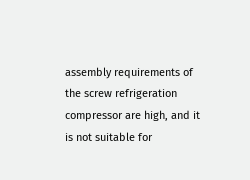assembly requirements of the screw refrigeration compressor are high, and it is not suitable for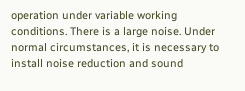operation under variable working conditions. There is a large noise. Under normal circumstances, it is necessary to install noise reduction and sound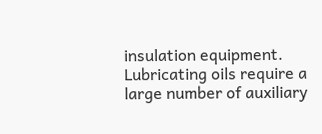insulation equipment. Lubricating oils require a large number of auxiliary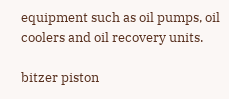equipment such as oil pumps, oil coolers and oil recovery units.

bitzer piston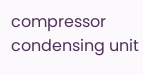compressor condensing unit